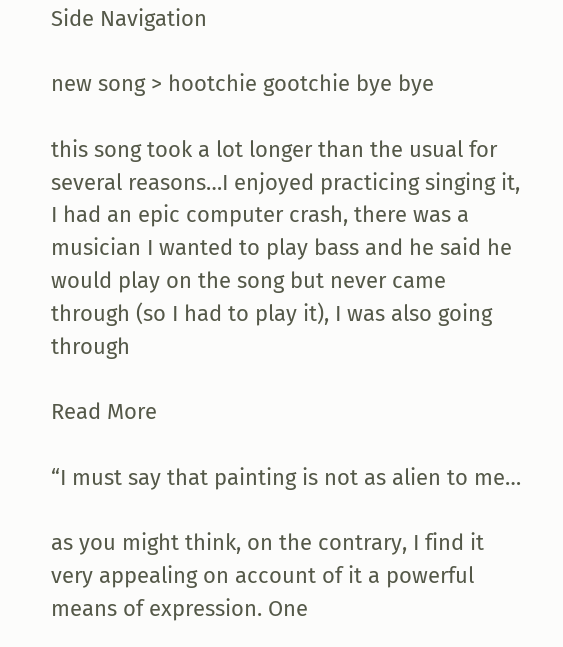Side Navigation

new song > hootchie gootchie bye bye

this song took a lot longer than the usual for several reasons…I enjoyed practicing singing it, I had an epic computer crash, there was a musician I wanted to play bass and he said he would play on the song but never came through (so I had to play it), I was also going through

Read More

“I must say that painting is not as alien to me…

as you might think, on the contrary, I find it very appealing on account of it a powerful means of expression. One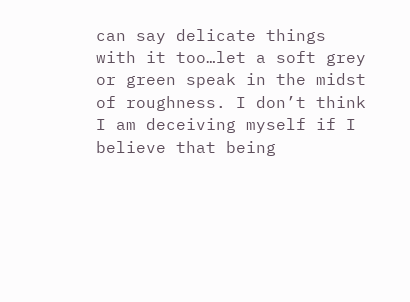can say delicate things with it too…let a soft grey or green speak in the midst of roughness. I don’t think I am deceiving myself if I believe that being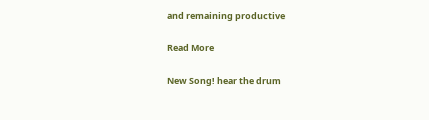and remaining productive

Read More

New Song! hear the drum